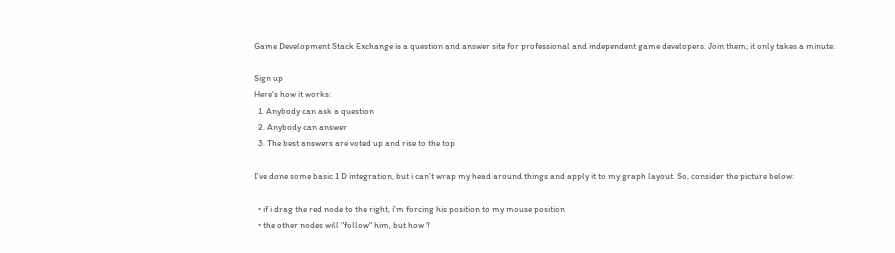Game Development Stack Exchange is a question and answer site for professional and independent game developers. Join them; it only takes a minute:

Sign up
Here's how it works:
  1. Anybody can ask a question
  2. Anybody can answer
  3. The best answers are voted up and rise to the top

I've done some basic 1 D integration, but i can't wrap my head around things and apply it to my graph layout. So, consider the picture below:

  • if i drag the red node to the right, i'm forcing his position to my mouse position
  • the other nodes will "follow" him, but how ?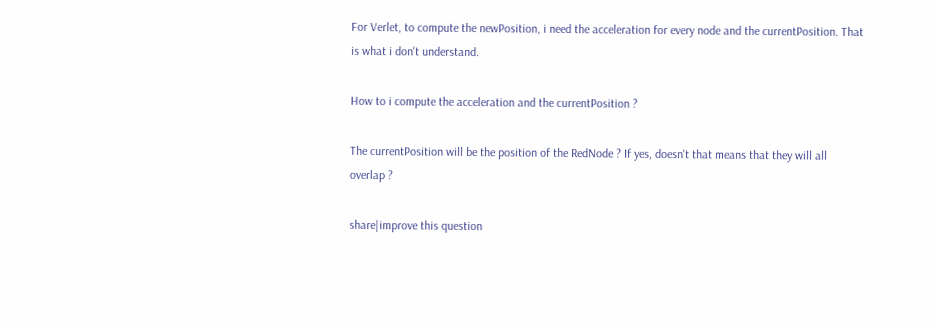For Verlet, to compute the newPosition, i need the acceleration for every node and the currentPosition. That is what i don't understand.

How to i compute the acceleration and the currentPosition ?

The currentPosition will be the position of the RedNode ? If yes, doesn't that means that they will all overlap ?

share|improve this question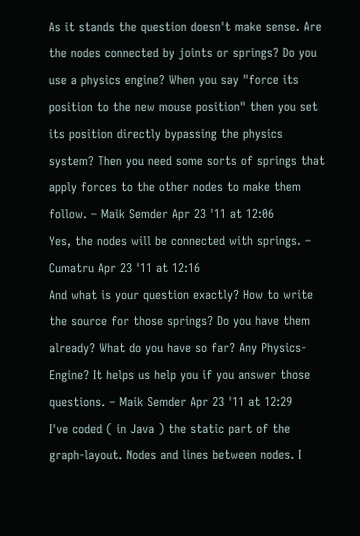As it stands the question doesn't make sense. Are the nodes connected by joints or springs? Do you use a physics engine? When you say "force its position to the new mouse position" then you set its position directly bypassing the physics system? Then you need some sorts of springs that apply forces to the other nodes to make them follow. – Maik Semder Apr 23 '11 at 12:06
Yes, the nodes will be connected with springs. – Cumatru Apr 23 '11 at 12:16
And what is your question exactly? How to write the source for those springs? Do you have them already? What do you have so far? Any Physics-Engine? It helps us help you if you answer those questions. – Maik Semder Apr 23 '11 at 12:29
I've coded ( in Java ) the static part of the graph-layout. Nodes and lines between nodes. I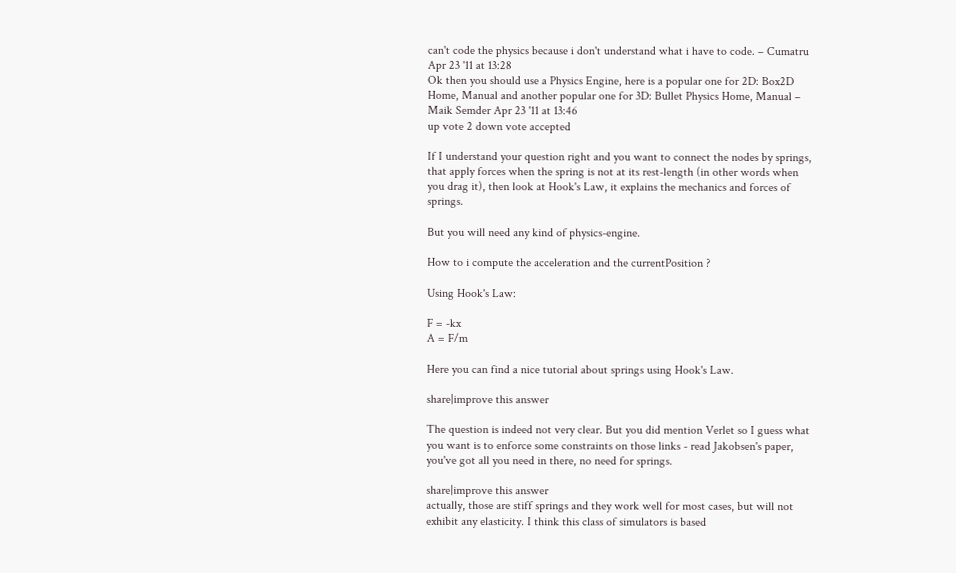can't code the physics because i don't understand what i have to code. – Cumatru Apr 23 '11 at 13:28
Ok then you should use a Physics Engine, here is a popular one for 2D: Box2D Home, Manual and another popular one for 3D: Bullet Physics Home, Manual – Maik Semder Apr 23 '11 at 13:46
up vote 2 down vote accepted

If I understand your question right and you want to connect the nodes by springs, that apply forces when the spring is not at its rest-length (in other words when you drag it), then look at Hook's Law, it explains the mechanics and forces of springs.

But you will need any kind of physics-engine.

How to i compute the acceleration and the currentPosition ?

Using Hook's Law:

F = -kx
A = F/m

Here you can find a nice tutorial about springs using Hook's Law.

share|improve this answer

The question is indeed not very clear. But you did mention Verlet so I guess what you want is to enforce some constraints on those links - read Jakobsen's paper, you've got all you need in there, no need for springs.

share|improve this answer
actually, those are stiff springs and they work well for most cases, but will not exhibit any elasticity. I think this class of simulators is based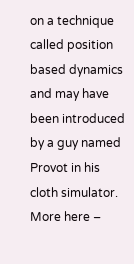on a technique called position based dynamics and may have been introduced by a guy named Provot in his cloth simulator. More here –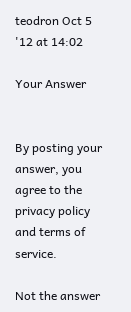teodron Oct 5 '12 at 14:02

Your Answer


By posting your answer, you agree to the privacy policy and terms of service.

Not the answer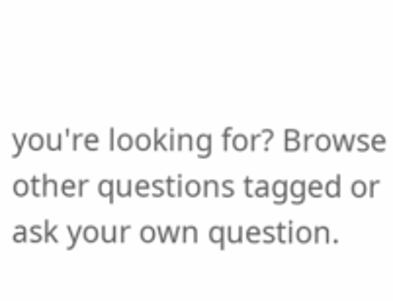you're looking for? Browse other questions tagged or ask your own question.